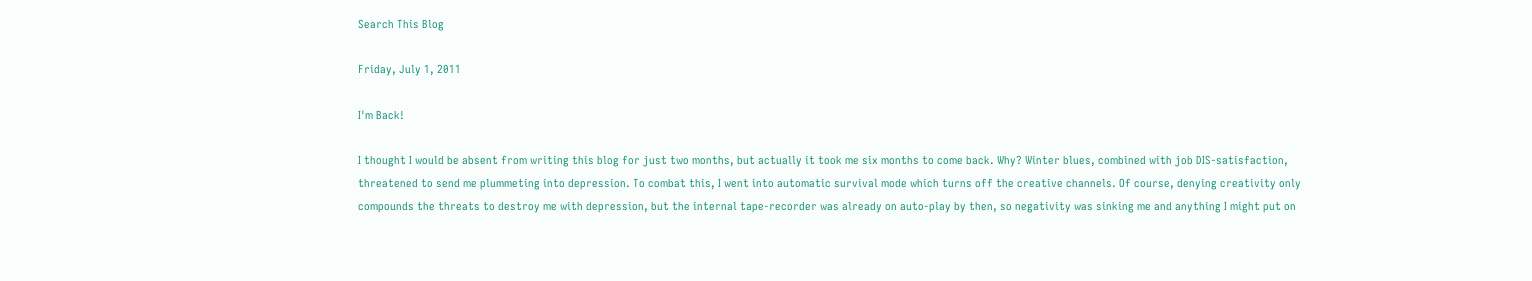Search This Blog

Friday, July 1, 2011

I'm Back!

I thought I would be absent from writing this blog for just two months, but actually it took me six months to come back. Why? Winter blues, combined with job DIS-satisfaction, threatened to send me plummeting into depression. To combat this, I went into automatic survival mode which turns off the creative channels. Of course, denying creativity only compounds the threats to destroy me with depression, but the internal tape-recorder was already on auto-play by then, so negativity was sinking me and anything I might put on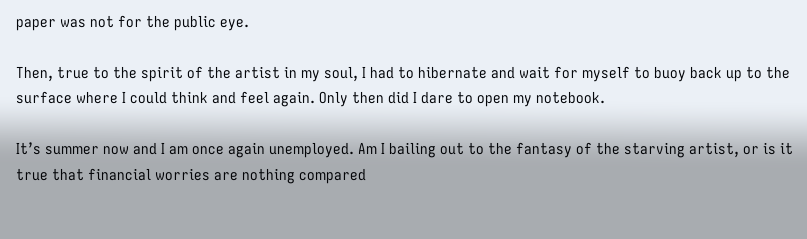paper was not for the public eye.

Then, true to the spirit of the artist in my soul, I had to hibernate and wait for myself to buoy back up to the surface where I could think and feel again. Only then did I dare to open my notebook.

It’s summer now and I am once again unemployed. Am I bailing out to the fantasy of the starving artist, or is it true that financial worries are nothing compared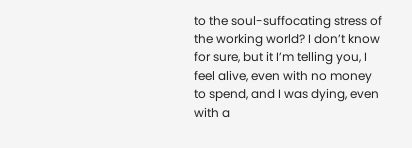to the soul-suffocating stress of the working world? I don’t know for sure, but it I’m telling you, I feel alive, even with no money to spend, and I was dying, even with a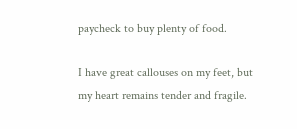paycheck to buy plenty of food.

I have great callouses on my feet, but my heart remains tender and fragile.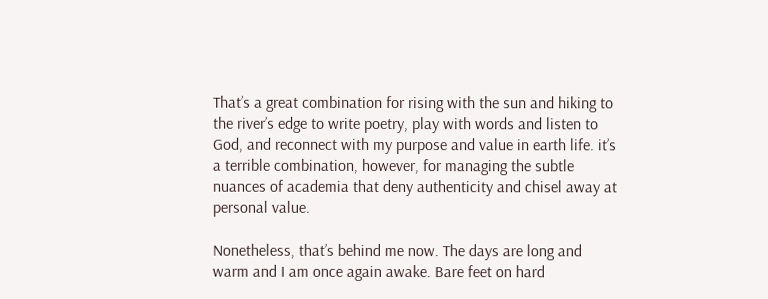That’s a great combination for rising with the sun and hiking to the river’s edge to write poetry, play with words and listen to God, and reconnect with my purpose and value in earth life. it’s a terrible combination, however, for managing the subtle nuances of academia that deny authenticity and chisel away at personal value.

Nonetheless, that’s behind me now. The days are long and warm and I am once again awake. Bare feet on hard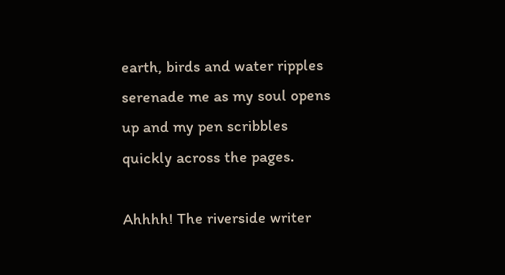earth, birds and water ripples serenade me as my soul opens up and my pen scribbles quickly across the pages.

Ahhhh! The riverside writer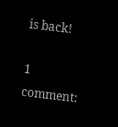is back!

1 comment: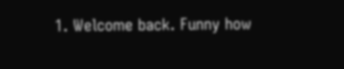1. Welcome back. Funny how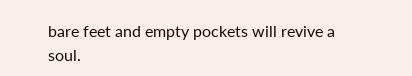bare feet and empty pockets will revive a soul.